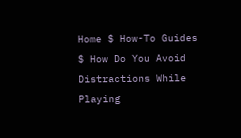Home $ How-To Guides $ How Do You Avoid Distractions While Playing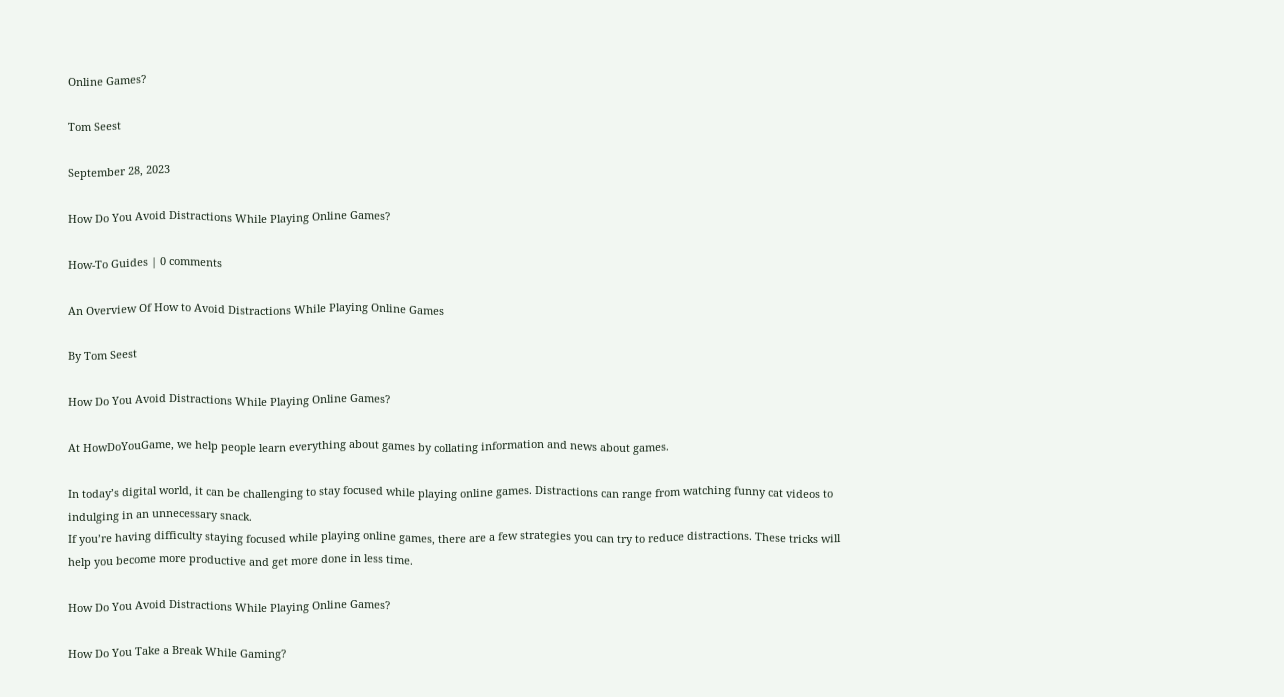Online Games?

Tom Seest

September 28, 2023

How Do You Avoid Distractions While Playing Online Games?

How-To Guides | 0 comments

An Overview Of How to Avoid Distractions While Playing Online Games

By Tom Seest

How Do You Avoid Distractions While Playing Online Games?

At HowDoYouGame, we help people learn everything about games by collating information and news about games.

In today’s digital world, it can be challenging to stay focused while playing online games. Distractions can range from watching funny cat videos to indulging in an unnecessary snack.
If you’re having difficulty staying focused while playing online games, there are a few strategies you can try to reduce distractions. These tricks will help you become more productive and get more done in less time.

How Do You Avoid Distractions While Playing Online Games?

How Do You Take a Break While Gaming?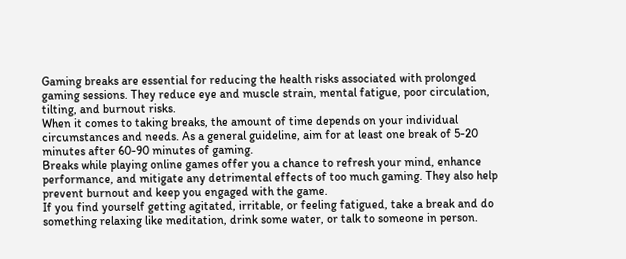Gaming breaks are essential for reducing the health risks associated with prolonged gaming sessions. They reduce eye and muscle strain, mental fatigue, poor circulation, tilting, and burnout risks.
When it comes to taking breaks, the amount of time depends on your individual circumstances and needs. As a general guideline, aim for at least one break of 5-20 minutes after 60-90 minutes of gaming.
Breaks while playing online games offer you a chance to refresh your mind, enhance performance, and mitigate any detrimental effects of too much gaming. They also help prevent burnout and keep you engaged with the game.
If you find yourself getting agitated, irritable, or feeling fatigued, take a break and do something relaxing like meditation, drink some water, or talk to someone in person.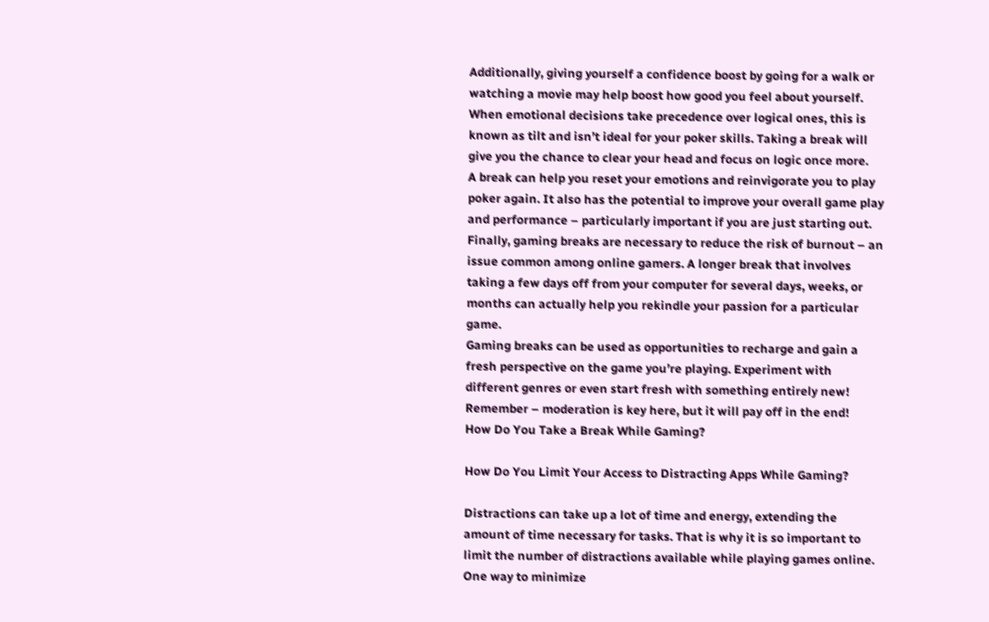Additionally, giving yourself a confidence boost by going for a walk or watching a movie may help boost how good you feel about yourself.
When emotional decisions take precedence over logical ones, this is known as tilt and isn’t ideal for your poker skills. Taking a break will give you the chance to clear your head and focus on logic once more.
A break can help you reset your emotions and reinvigorate you to play poker again. It also has the potential to improve your overall game play and performance – particularly important if you are just starting out.
Finally, gaming breaks are necessary to reduce the risk of burnout – an issue common among online gamers. A longer break that involves taking a few days off from your computer for several days, weeks, or months can actually help you rekindle your passion for a particular game.
Gaming breaks can be used as opportunities to recharge and gain a fresh perspective on the game you’re playing. Experiment with different genres or even start fresh with something entirely new! Remember – moderation is key here, but it will pay off in the end!
How Do You Take a Break While Gaming?

How Do You Limit Your Access to Distracting Apps While Gaming?

Distractions can take up a lot of time and energy, extending the amount of time necessary for tasks. That is why it is so important to limit the number of distractions available while playing games online.
One way to minimize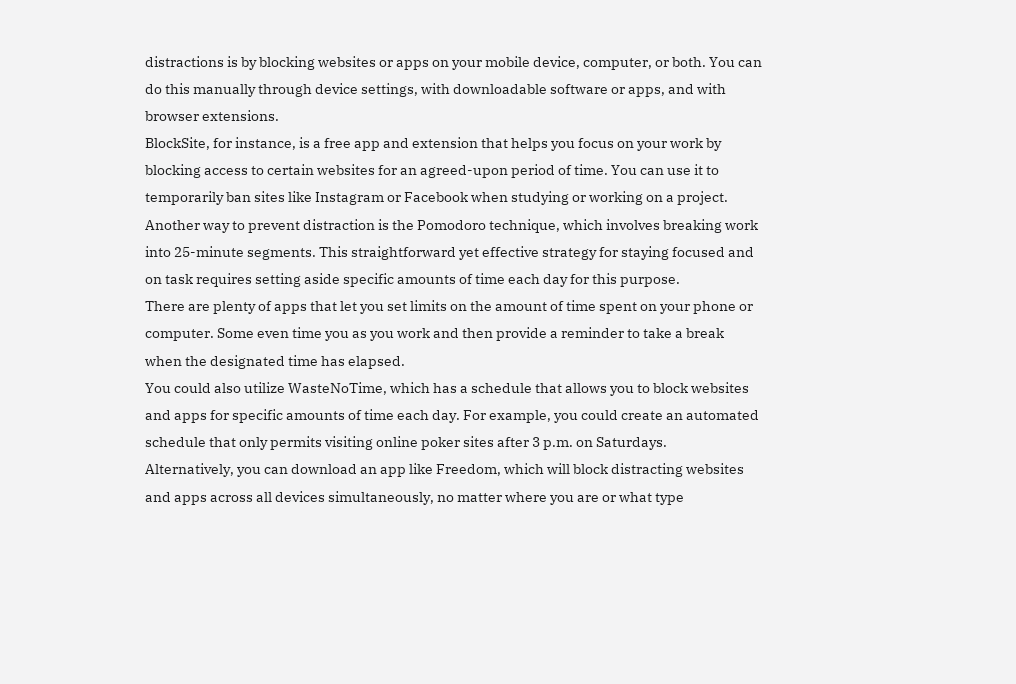distractions is by blocking websites or apps on your mobile device, computer, or both. You can do this manually through device settings, with downloadable software or apps, and with browser extensions.
BlockSite, for instance, is a free app and extension that helps you focus on your work by blocking access to certain websites for an agreed-upon period of time. You can use it to temporarily ban sites like Instagram or Facebook when studying or working on a project.
Another way to prevent distraction is the Pomodoro technique, which involves breaking work into 25-minute segments. This straightforward yet effective strategy for staying focused and on task requires setting aside specific amounts of time each day for this purpose.
There are plenty of apps that let you set limits on the amount of time spent on your phone or computer. Some even time you as you work and then provide a reminder to take a break when the designated time has elapsed.
You could also utilize WasteNoTime, which has a schedule that allows you to block websites and apps for specific amounts of time each day. For example, you could create an automated schedule that only permits visiting online poker sites after 3 p.m. on Saturdays.
Alternatively, you can download an app like Freedom, which will block distracting websites and apps across all devices simultaneously, no matter where you are or what type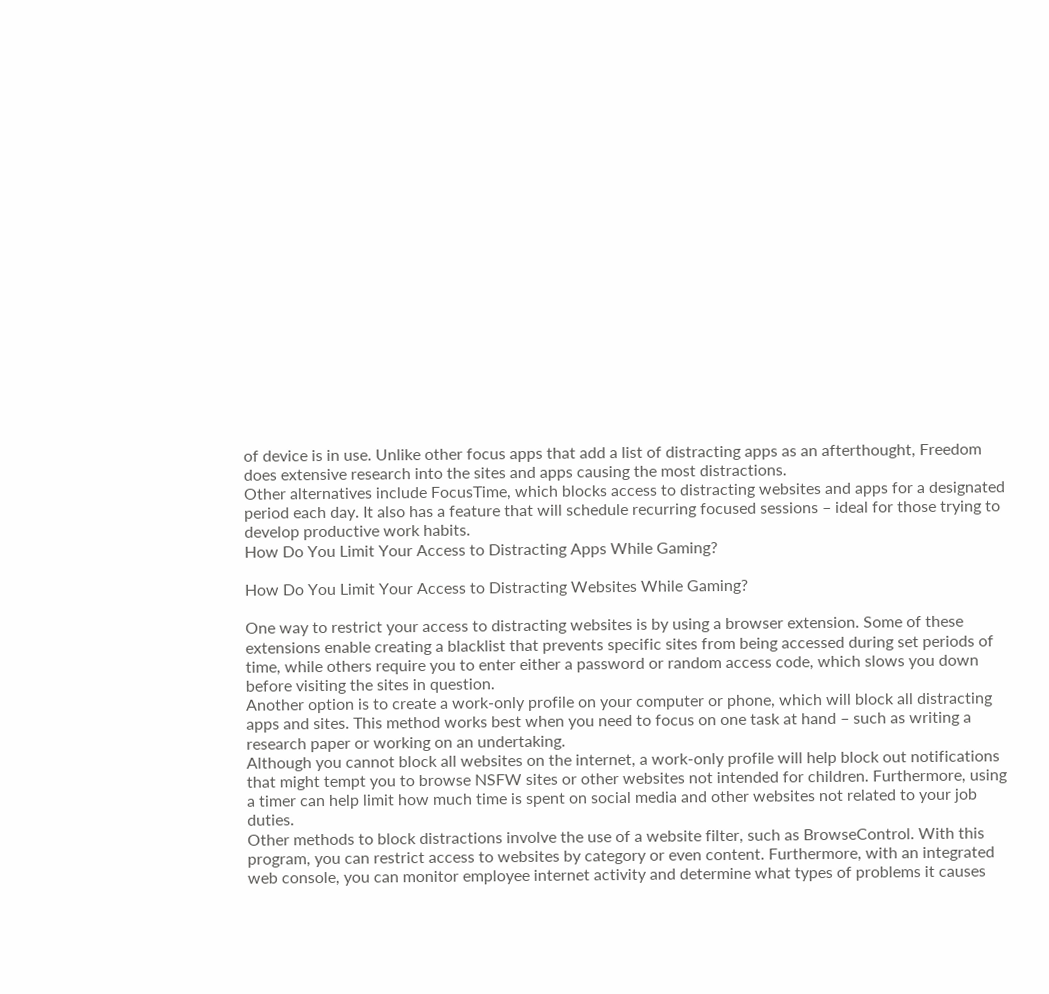of device is in use. Unlike other focus apps that add a list of distracting apps as an afterthought, Freedom does extensive research into the sites and apps causing the most distractions.
Other alternatives include FocusTime, which blocks access to distracting websites and apps for a designated period each day. It also has a feature that will schedule recurring focused sessions – ideal for those trying to develop productive work habits.
How Do You Limit Your Access to Distracting Apps While Gaming?

How Do You Limit Your Access to Distracting Websites While Gaming?

One way to restrict your access to distracting websites is by using a browser extension. Some of these extensions enable creating a blacklist that prevents specific sites from being accessed during set periods of time, while others require you to enter either a password or random access code, which slows you down before visiting the sites in question.
Another option is to create a work-only profile on your computer or phone, which will block all distracting apps and sites. This method works best when you need to focus on one task at hand – such as writing a research paper or working on an undertaking.
Although you cannot block all websites on the internet, a work-only profile will help block out notifications that might tempt you to browse NSFW sites or other websites not intended for children. Furthermore, using a timer can help limit how much time is spent on social media and other websites not related to your job duties.
Other methods to block distractions involve the use of a website filter, such as BrowseControl. With this program, you can restrict access to websites by category or even content. Furthermore, with an integrated web console, you can monitor employee internet activity and determine what types of problems it causes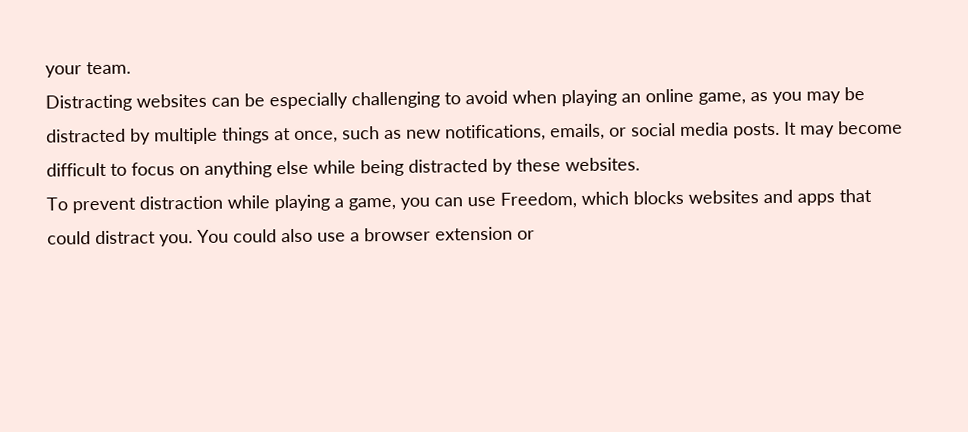your team.
Distracting websites can be especially challenging to avoid when playing an online game, as you may be distracted by multiple things at once, such as new notifications, emails, or social media posts. It may become difficult to focus on anything else while being distracted by these websites.
To prevent distraction while playing a game, you can use Freedom, which blocks websites and apps that could distract you. You could also use a browser extension or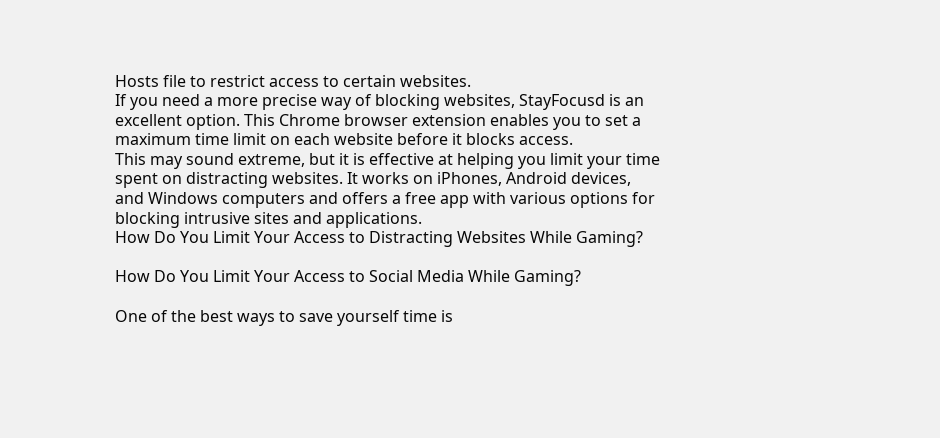Hosts file to restrict access to certain websites.
If you need a more precise way of blocking websites, StayFocusd is an excellent option. This Chrome browser extension enables you to set a maximum time limit on each website before it blocks access.
This may sound extreme, but it is effective at helping you limit your time spent on distracting websites. It works on iPhones, Android devices, and Windows computers and offers a free app with various options for blocking intrusive sites and applications.
How Do You Limit Your Access to Distracting Websites While Gaming?

How Do You Limit Your Access to Social Media While Gaming?

One of the best ways to save yourself time is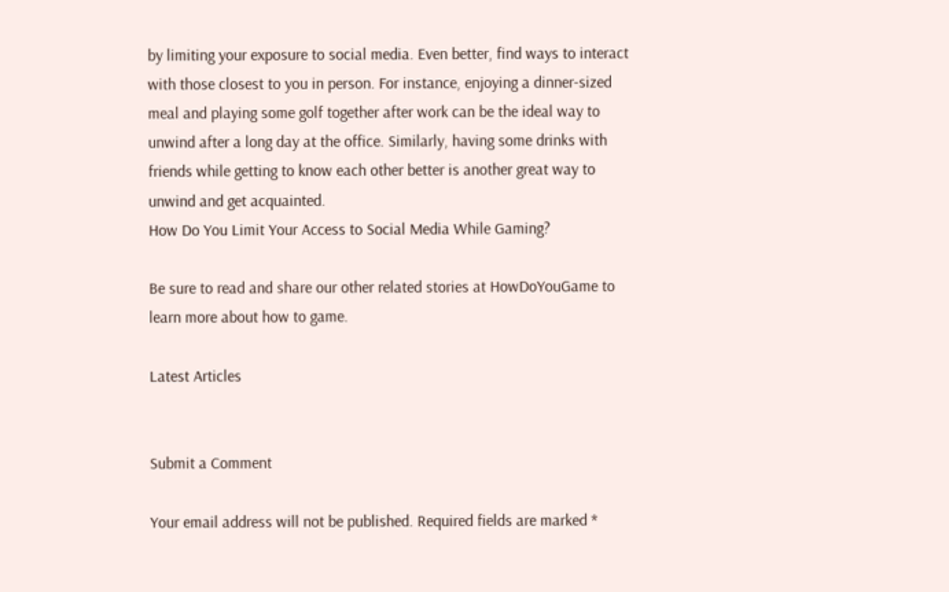by limiting your exposure to social media. Even better, find ways to interact with those closest to you in person. For instance, enjoying a dinner-sized meal and playing some golf together after work can be the ideal way to unwind after a long day at the office. Similarly, having some drinks with friends while getting to know each other better is another great way to unwind and get acquainted.
How Do You Limit Your Access to Social Media While Gaming?

Be sure to read and share our other related stories at HowDoYouGame to learn more about how to game.

Latest Articles


Submit a Comment

Your email address will not be published. Required fields are marked *